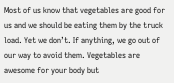Most of us know that vegetables are good for us and we should be eating them by the truck load. Yet we don’t. If anything, we go out of our way to avoid them. Vegetables are awesome for your body but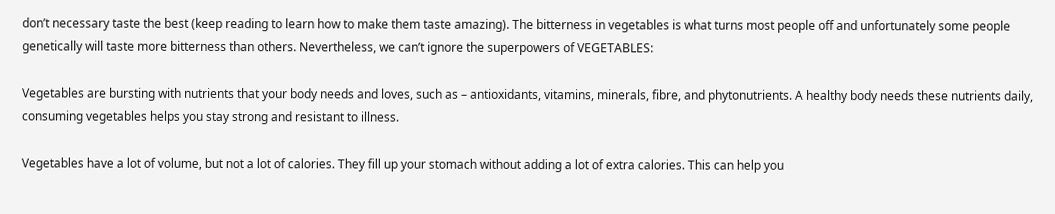don’t necessary taste the best (keep reading to learn how to make them taste amazing). The bitterness in vegetables is what turns most people off and unfortunately some people genetically will taste more bitterness than others. Nevertheless, we can’t ignore the superpowers of VEGETABLES:

Vegetables are bursting with nutrients that your body needs and loves, such as – antioxidants, vitamins, minerals, fibre, and phytonutrients. A healthy body needs these nutrients daily, consuming vegetables helps you stay strong and resistant to illness.

Vegetables have a lot of volume, but not a lot of calories. They fill up your stomach without adding a lot of extra calories. This can help you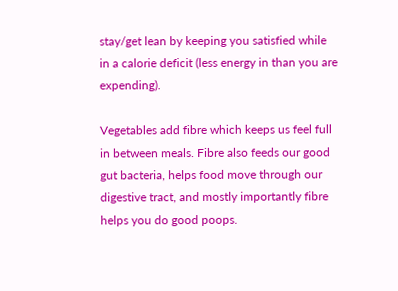stay/get lean by keeping you satisfied while in a calorie deficit (less energy in than you are expending).

Vegetables add fibre which keeps us feel full in between meals. Fibre also feeds our good gut bacteria, helps food move through our digestive tract, and mostly importantly fibre helps you do good poops.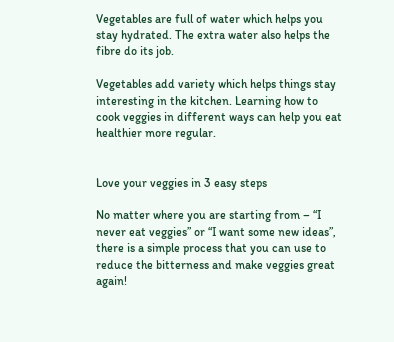Vegetables are full of water which helps you stay hydrated. The extra water also helps the fibre do its job.

Vegetables add variety which helps things stay interesting in the kitchen. Learning how to cook veggies in different ways can help you eat healthier more regular.


Love your veggies in 3 easy steps

No matter where you are starting from – “I never eat veggies” or “I want some new ideas”, there is a simple process that you can use to reduce the bitterness and make veggies great again!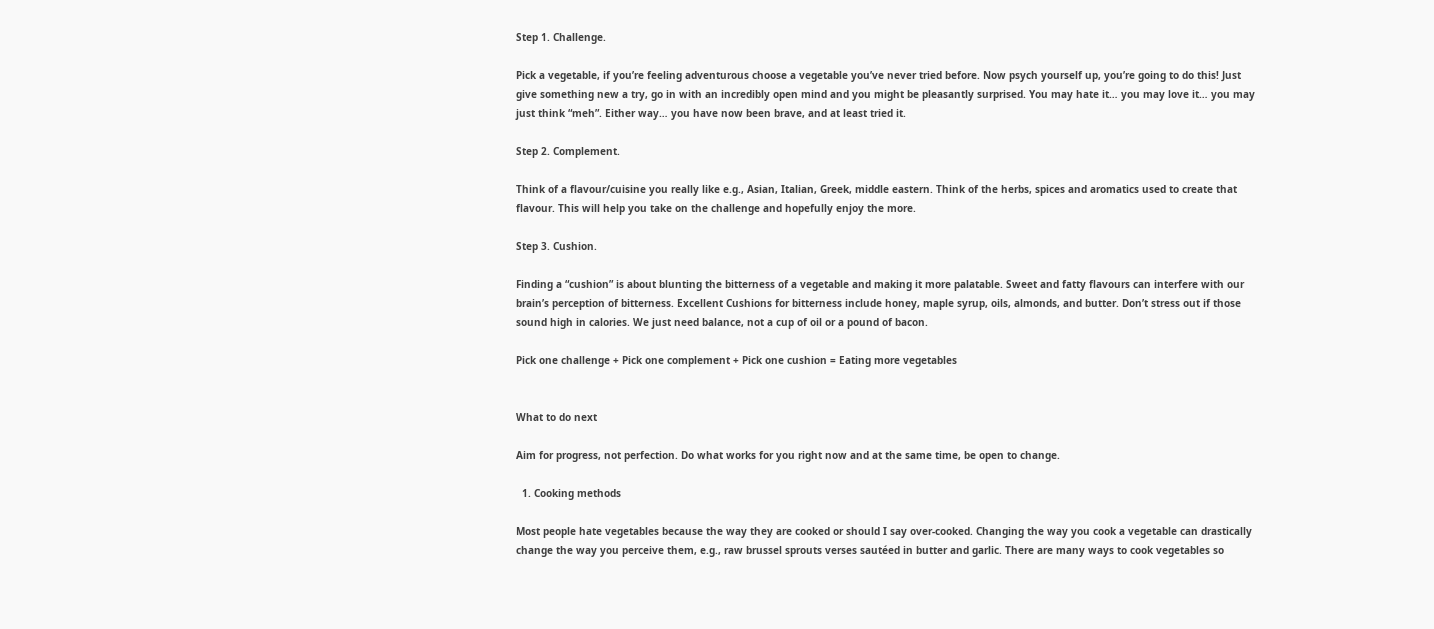Step 1. Challenge.

Pick a vegetable, if you’re feeling adventurous choose a vegetable you’ve never tried before. Now psych yourself up, you’re going to do this! Just give something new a try, go in with an incredibly open mind and you might be pleasantly surprised. You may hate it… you may love it… you may just think “meh”. Either way… you have now been brave, and at least tried it.

Step 2. Complement.

Think of a flavour/cuisine you really like e.g., Asian, Italian, Greek, middle eastern. Think of the herbs, spices and aromatics used to create that flavour. This will help you take on the challenge and hopefully enjoy the more.

Step 3. Cushion.

Finding a “cushion” is about blunting the bitterness of a vegetable and making it more palatable. Sweet and fatty flavours can interfere with our brain’s perception of bitterness. Excellent Cushions for bitterness include honey, maple syrup, oils, almonds, and butter. Don’t stress out if those sound high in calories. We just need balance, not a cup of oil or a pound of bacon.

Pick one challenge + Pick one complement + Pick one cushion = Eating more vegetables


What to do next

Aim for progress, not perfection. Do what works for you right now and at the same time, be open to change.

  1. Cooking methods

Most people hate vegetables because the way they are cooked or should I say over-cooked. Changing the way you cook a vegetable can drastically change the way you perceive them, e.g., raw brussel sprouts verses sautéed in butter and garlic. There are many ways to cook vegetables so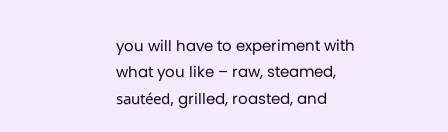you will have to experiment with what you like – raw, steamed, sautéed, grilled, roasted, and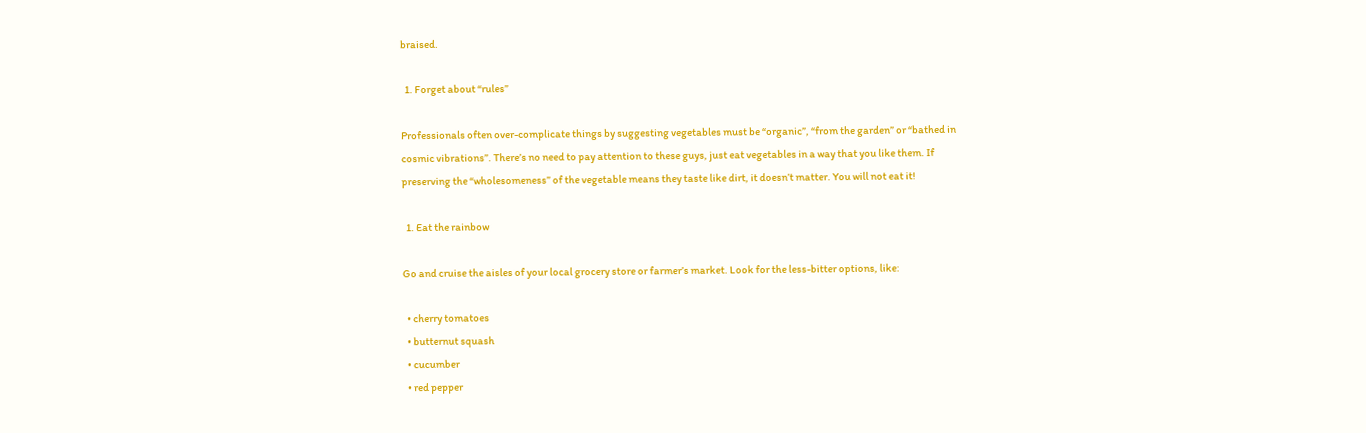braised.

  1. Forget about “rules”

Professionals often over-complicate things by suggesting vegetables must be “organic”, “from the garden” or “bathed in cosmic vibrations”. There’s no need to pay attention to these guys, just eat vegetables in a way that you like them. If preserving the “wholesomeness” of the vegetable means they taste like dirt, it doesn’t matter. You will not eat it!

  1. Eat the rainbow

Go and cruise the aisles of your local grocery store or farmer’s market. Look for the less-bitter options, like:

  • cherry tomatoes
  • butternut squash
  • cucumber
  • red pepper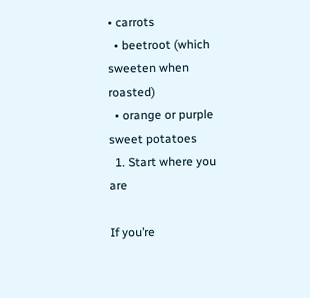• carrots
  • beetroot (which sweeten when roasted)
  • orange or purple sweet potatoes
  1. Start where you are

If you’re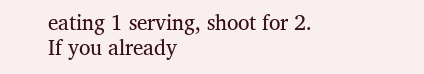eating 1 serving, shoot for 2. If you already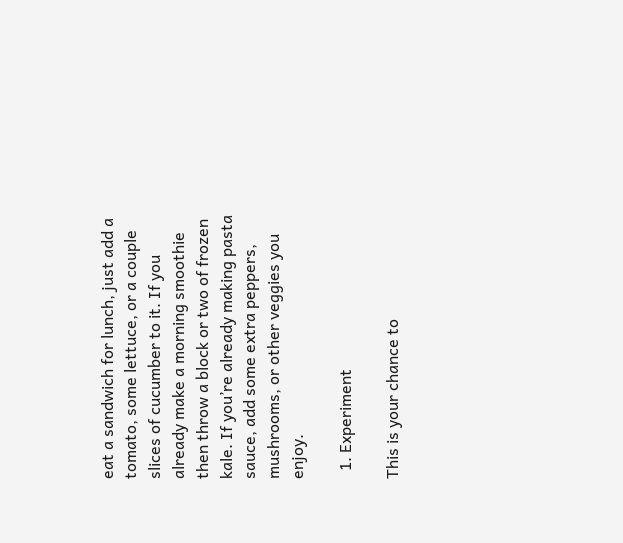eat a sandwich for lunch, just add a tomato, some lettuce, or a couple slices of cucumber to it. If you already make a morning smoothie then throw a block or two of frozen kale. If you’re already making pasta sauce, add some extra peppers, mushrooms, or other veggies you enjoy.

  1. Experiment

This is your chance to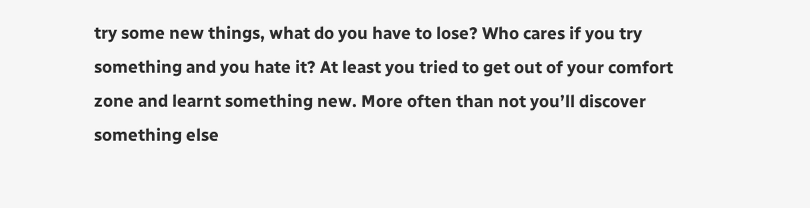try some new things, what do you have to lose? Who cares if you try something and you hate it? At least you tried to get out of your comfort zone and learnt something new. More often than not you’ll discover something else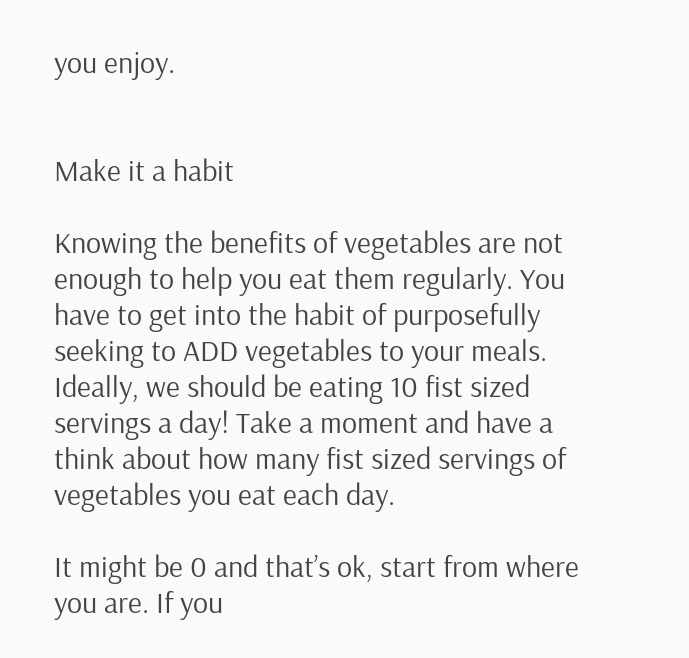you enjoy.


Make it a habit

Knowing the benefits of vegetables are not enough to help you eat them regularly. You have to get into the habit of purposefully seeking to ADD vegetables to your meals. Ideally, we should be eating 10 fist sized servings a day! Take a moment and have a think about how many fist sized servings of vegetables you eat each day.

It might be 0 and that’s ok, start from where you are. If you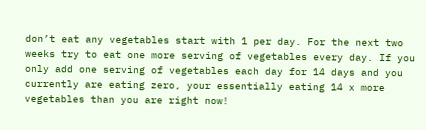don’t eat any vegetables start with 1 per day. For the next two weeks try to eat one more serving of vegetables every day. If you only add one serving of vegetables each day for 14 days and you currently are eating zero, your essentially eating 14 x more vegetables than you are right now!